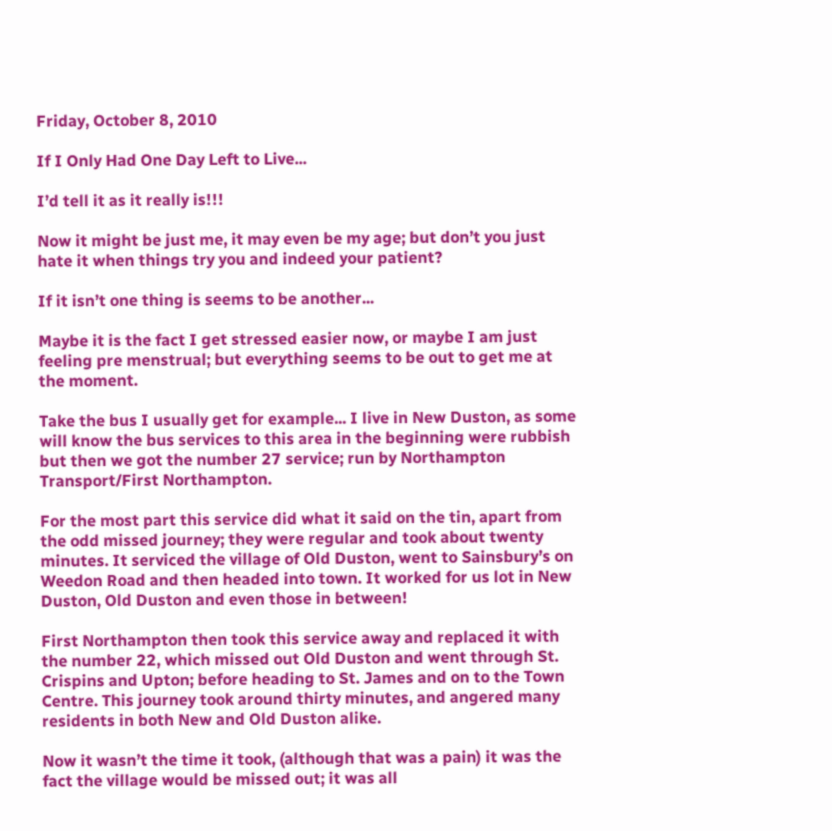Friday, October 8, 2010

If I Only Had One Day Left to Live...

I’d tell it as it really is!!!

Now it might be just me, it may even be my age; but don’t you just hate it when things try you and indeed your patient?

If it isn’t one thing is seems to be another...

Maybe it is the fact I get stressed easier now, or maybe I am just feeling pre menstrual; but everything seems to be out to get me at the moment.

Take the bus I usually get for example... I live in New Duston, as some will know the bus services to this area in the beginning were rubbish but then we got the number 27 service; run by Northampton Transport/First Northampton.

For the most part this service did what it said on the tin, apart from the odd missed journey; they were regular and took about twenty minutes. It serviced the village of Old Duston, went to Sainsbury’s on Weedon Road and then headed into town. It worked for us lot in New Duston, Old Duston and even those in between!

First Northampton then took this service away and replaced it with the number 22, which missed out Old Duston and went through St. Crispins and Upton; before heading to St. James and on to the Town Centre. This journey took around thirty minutes, and angered many residents in both New and Old Duston alike.

Now it wasn’t the time it took, (although that was a pain) it was the fact the village would be missed out; it was all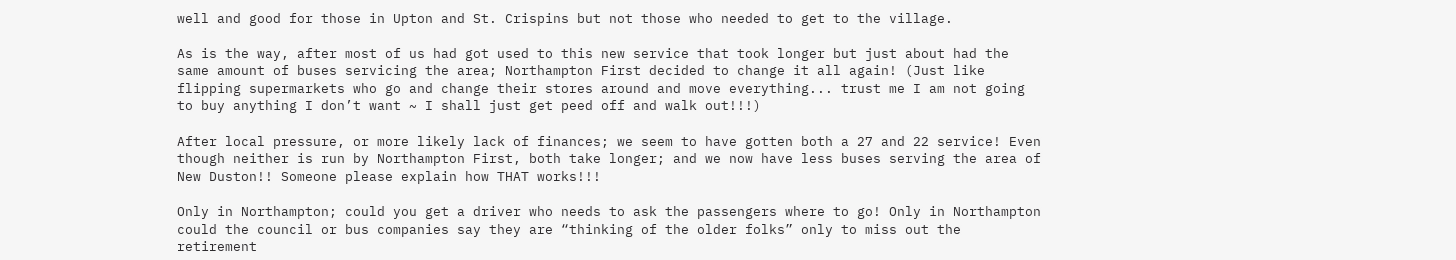well and good for those in Upton and St. Crispins but not those who needed to get to the village.

As is the way, after most of us had got used to this new service that took longer but just about had the same amount of buses servicing the area; Northampton First decided to change it all again! (Just like flipping supermarkets who go and change their stores around and move everything... trust me I am not going to buy anything I don’t want ~ I shall just get peed off and walk out!!!)

After local pressure, or more likely lack of finances; we seem to have gotten both a 27 and 22 service! Even though neither is run by Northampton First, both take longer; and we now have less buses serving the area of New Duston!! Someone please explain how THAT works!!!

Only in Northampton; could you get a driver who needs to ask the passengers where to go! Only in Northampton could the council or bus companies say they are “thinking of the older folks” only to miss out the retirement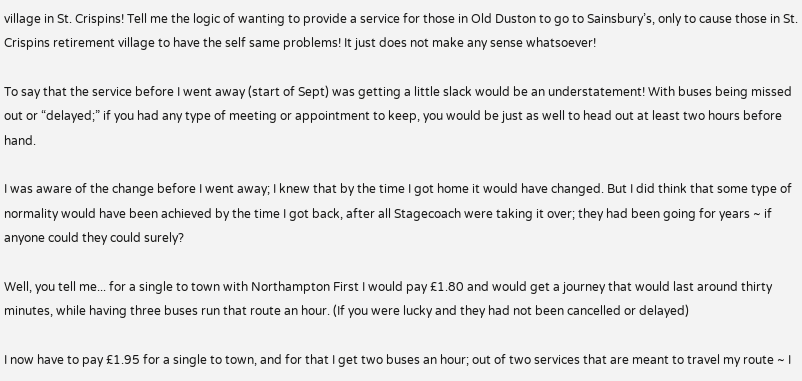village in St. Crispins! Tell me the logic of wanting to provide a service for those in Old Duston to go to Sainsbury’s, only to cause those in St. Crispins retirement village to have the self same problems! It just does not make any sense whatsoever!

To say that the service before I went away (start of Sept) was getting a little slack would be an understatement! With buses being missed out or “delayed;” if you had any type of meeting or appointment to keep, you would be just as well to head out at least two hours before hand.

I was aware of the change before I went away; I knew that by the time I got home it would have changed. But I did think that some type of normality would have been achieved by the time I got back, after all Stagecoach were taking it over; they had been going for years ~ if anyone could they could surely?

Well, you tell me... for a single to town with Northampton First I would pay £1.80 and would get a journey that would last around thirty minutes, while having three buses run that route an hour. (If you were lucky and they had not been cancelled or delayed)

I now have to pay £1.95 for a single to town, and for that I get two buses an hour; out of two services that are meant to travel my route ~ I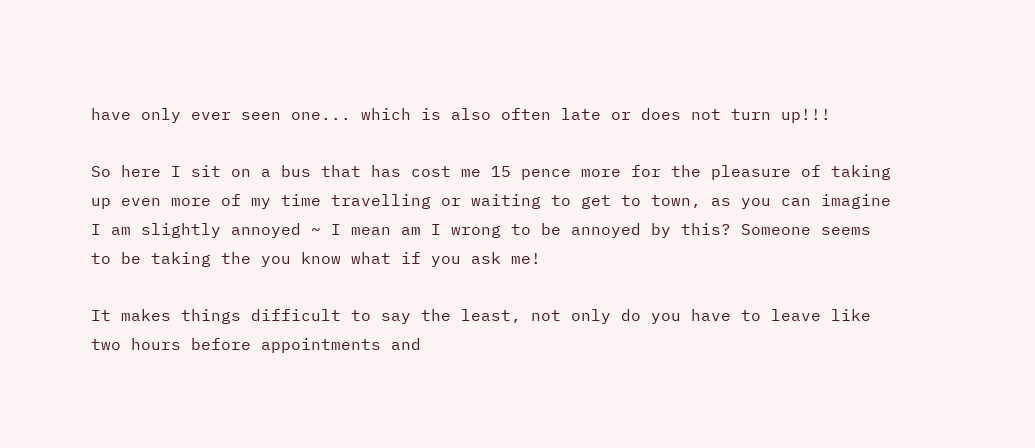have only ever seen one... which is also often late or does not turn up!!!

So here I sit on a bus that has cost me 15 pence more for the pleasure of taking up even more of my time travelling or waiting to get to town, as you can imagine I am slightly annoyed ~ I mean am I wrong to be annoyed by this? Someone seems to be taking the you know what if you ask me!

It makes things difficult to say the least, not only do you have to leave like two hours before appointments and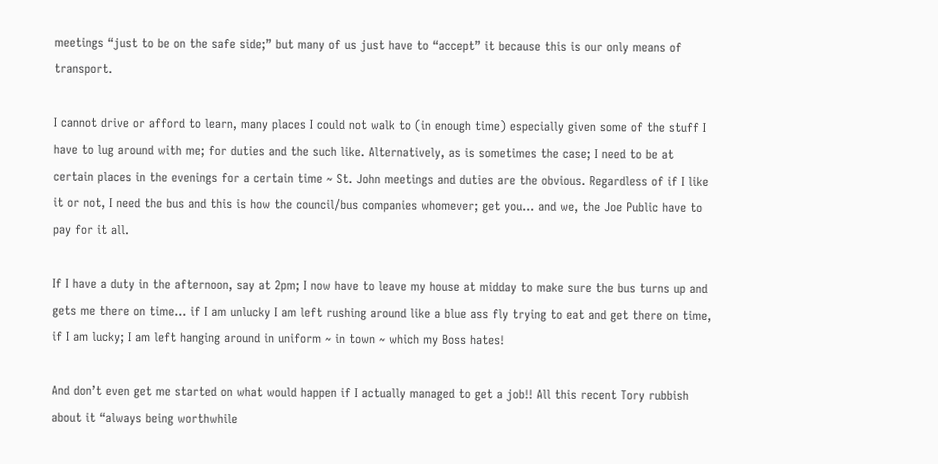meetings “just to be on the safe side;” but many of us just have to “accept” it because this is our only means of transport.

I cannot drive or afford to learn, many places I could not walk to (in enough time) especially given some of the stuff I have to lug around with me; for duties and the such like. Alternatively, as is sometimes the case; I need to be at certain places in the evenings for a certain time ~ St. John meetings and duties are the obvious. Regardless of if I like it or not, I need the bus and this is how the council/bus companies whomever; get you... and we, the Joe Public have to pay for it all.

If I have a duty in the afternoon, say at 2pm; I now have to leave my house at midday to make sure the bus turns up and gets me there on time... if I am unlucky I am left rushing around like a blue ass fly trying to eat and get there on time, if I am lucky; I am left hanging around in uniform ~ in town ~ which my Boss hates!

And don’t even get me started on what would happen if I actually managed to get a job!! All this recent Tory rubbish about it “always being worthwhile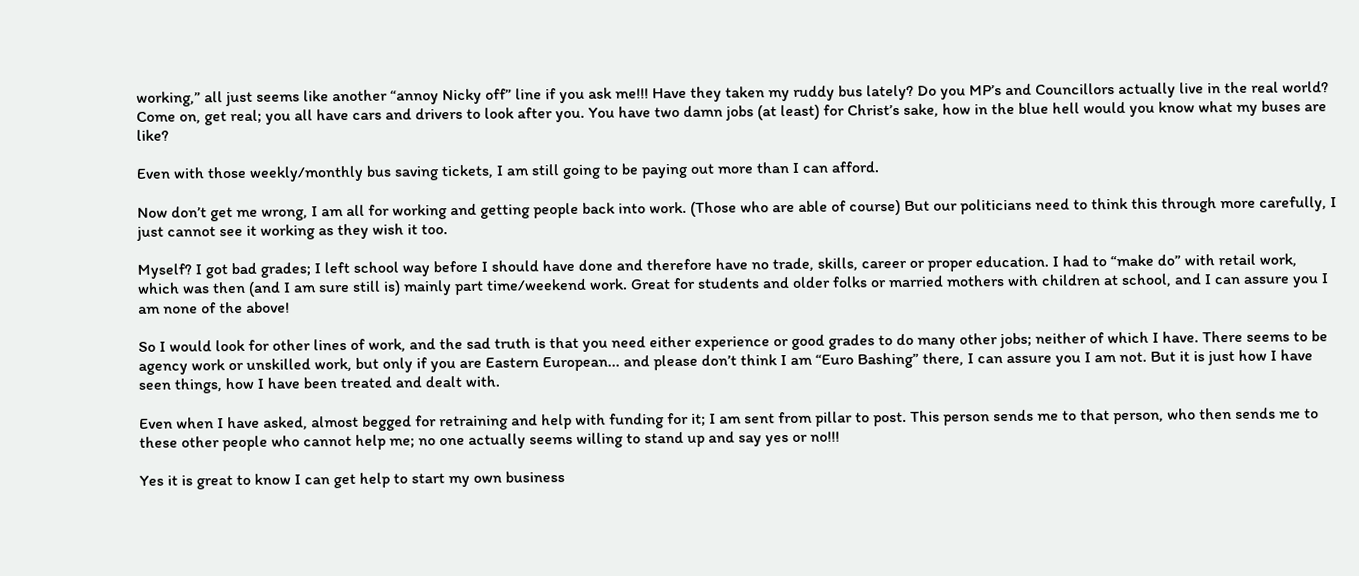working,” all just seems like another “annoy Nicky off” line if you ask me!!! Have they taken my ruddy bus lately? Do you MP’s and Councillors actually live in the real world? Come on, get real; you all have cars and drivers to look after you. You have two damn jobs (at least) for Christ’s sake, how in the blue hell would you know what my buses are like?

Even with those weekly/monthly bus saving tickets, I am still going to be paying out more than I can afford.

Now don’t get me wrong, I am all for working and getting people back into work. (Those who are able of course) But our politicians need to think this through more carefully, I just cannot see it working as they wish it too.

Myself? I got bad grades; I left school way before I should have done and therefore have no trade, skills, career or proper education. I had to “make do” with retail work, which was then (and I am sure still is) mainly part time/weekend work. Great for students and older folks or married mothers with children at school, and I can assure you I am none of the above!

So I would look for other lines of work, and the sad truth is that you need either experience or good grades to do many other jobs; neither of which I have. There seems to be agency work or unskilled work, but only if you are Eastern European... and please don’t think I am “Euro Bashing” there, I can assure you I am not. But it is just how I have seen things, how I have been treated and dealt with.

Even when I have asked, almost begged for retraining and help with funding for it; I am sent from pillar to post. This person sends me to that person, who then sends me to these other people who cannot help me; no one actually seems willing to stand up and say yes or no!!!

Yes it is great to know I can get help to start my own business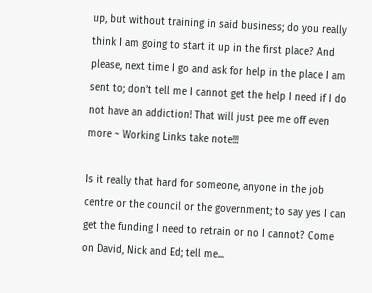up, but without training in said business; do you really think I am going to start it up in the first place? And please, next time I go and ask for help in the place I am sent to; don’t tell me I cannot get the help I need if I do not have an addiction! That will just pee me off even more ~ Working Links take note!!!

Is it really that hard for someone, anyone in the job centre or the council or the government; to say yes I can get the funding I need to retrain or no I cannot? Come on David, Nick and Ed; tell me...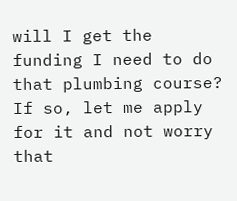will I get the funding I need to do that plumbing course? If so, let me apply for it and not worry that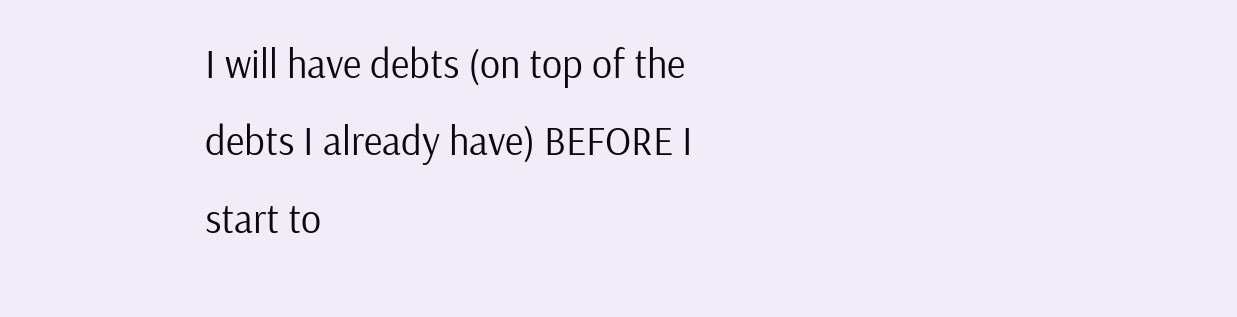I will have debts (on top of the debts I already have) BEFORE I start to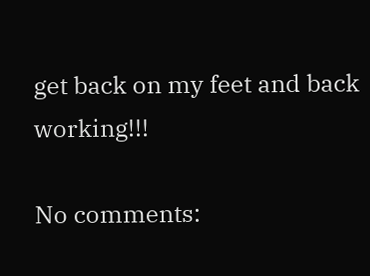get back on my feet and back working!!!

No comments: